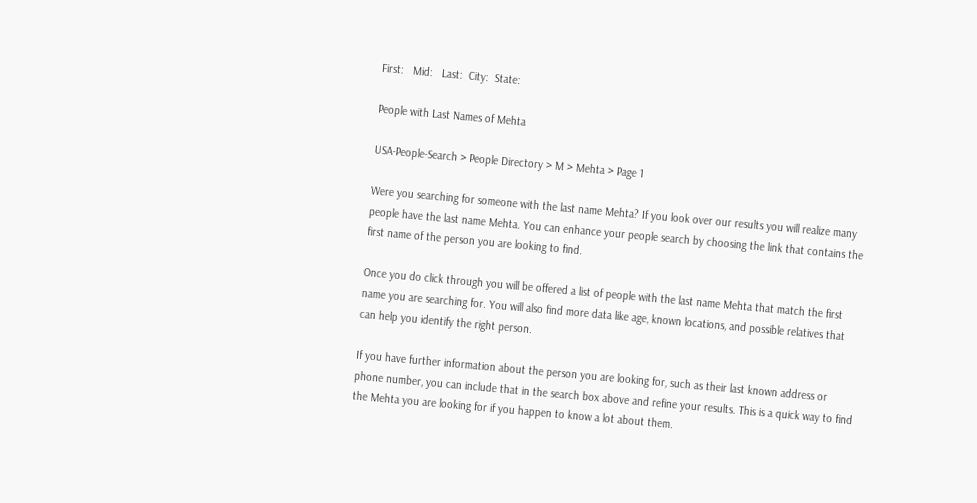First:   Mid:   Last:  City:  State:

People with Last Names of Mehta

USA-People-Search > People Directory > M > Mehta > Page 1

Were you searching for someone with the last name Mehta? If you look over our results you will realize many people have the last name Mehta. You can enhance your people search by choosing the link that contains the first name of the person you are looking to find.

Once you do click through you will be offered a list of people with the last name Mehta that match the first name you are searching for. You will also find more data like age, known locations, and possible relatives that can help you identify the right person.

If you have further information about the person you are looking for, such as their last known address or phone number, you can include that in the search box above and refine your results. This is a quick way to find the Mehta you are looking for if you happen to know a lot about them.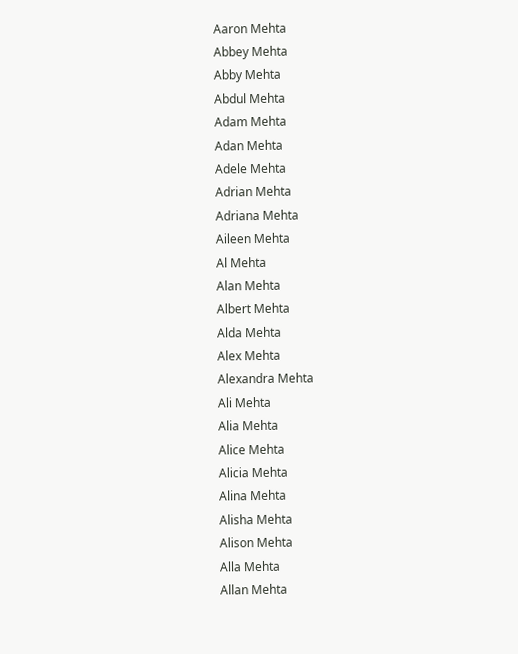Aaron Mehta
Abbey Mehta
Abby Mehta
Abdul Mehta
Adam Mehta
Adan Mehta
Adele Mehta
Adrian Mehta
Adriana Mehta
Aileen Mehta
Al Mehta
Alan Mehta
Albert Mehta
Alda Mehta
Alex Mehta
Alexandra Mehta
Ali Mehta
Alia Mehta
Alice Mehta
Alicia Mehta
Alina Mehta
Alisha Mehta
Alison Mehta
Alla Mehta
Allan Mehta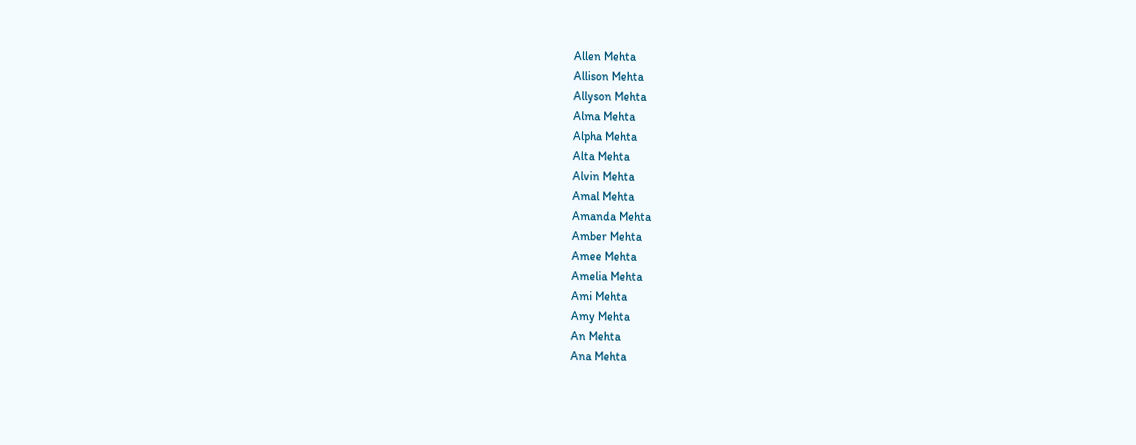Allen Mehta
Allison Mehta
Allyson Mehta
Alma Mehta
Alpha Mehta
Alta Mehta
Alvin Mehta
Amal Mehta
Amanda Mehta
Amber Mehta
Amee Mehta
Amelia Mehta
Ami Mehta
Amy Mehta
An Mehta
Ana Mehta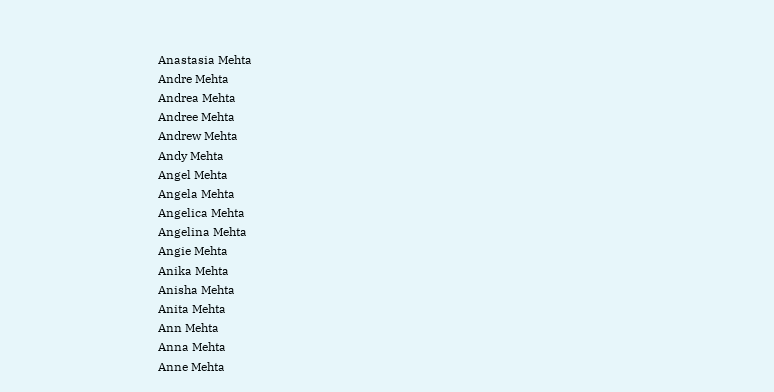Anastasia Mehta
Andre Mehta
Andrea Mehta
Andree Mehta
Andrew Mehta
Andy Mehta
Angel Mehta
Angela Mehta
Angelica Mehta
Angelina Mehta
Angie Mehta
Anika Mehta
Anisha Mehta
Anita Mehta
Ann Mehta
Anna Mehta
Anne Mehta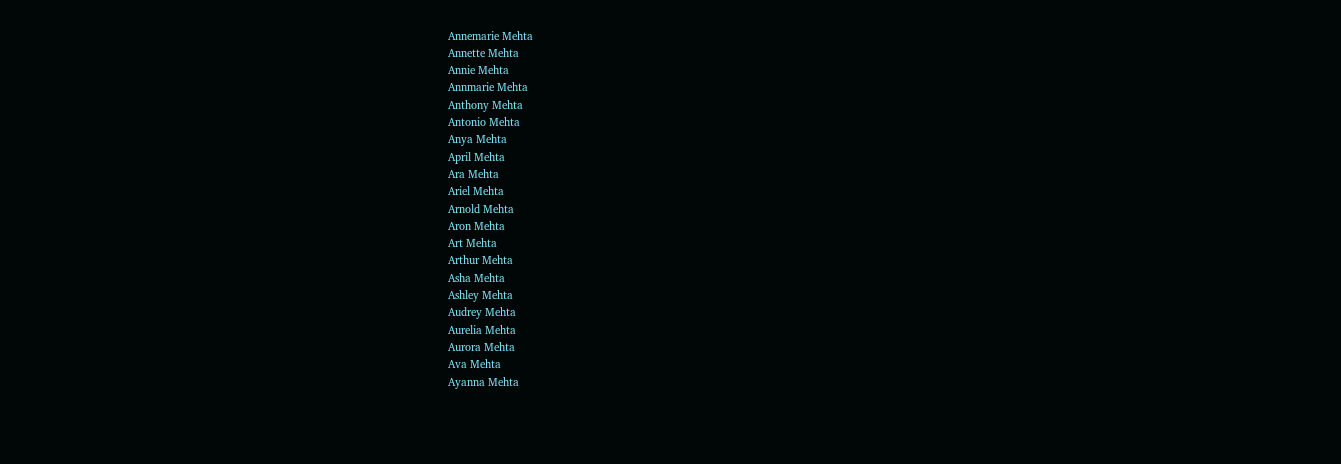Annemarie Mehta
Annette Mehta
Annie Mehta
Annmarie Mehta
Anthony Mehta
Antonio Mehta
Anya Mehta
April Mehta
Ara Mehta
Ariel Mehta
Arnold Mehta
Aron Mehta
Art Mehta
Arthur Mehta
Asha Mehta
Ashley Mehta
Audrey Mehta
Aurelia Mehta
Aurora Mehta
Ava Mehta
Ayanna Mehta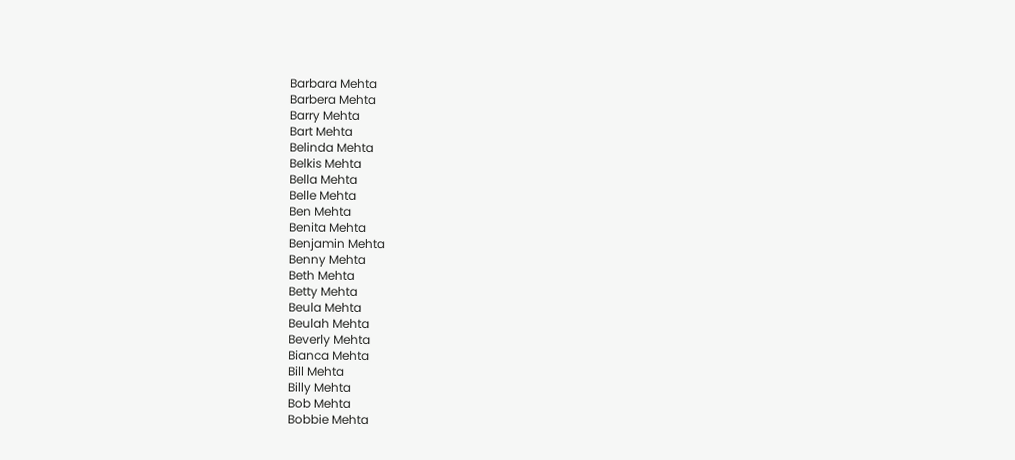Barbara Mehta
Barbera Mehta
Barry Mehta
Bart Mehta
Belinda Mehta
Belkis Mehta
Bella Mehta
Belle Mehta
Ben Mehta
Benita Mehta
Benjamin Mehta
Benny Mehta
Beth Mehta
Betty Mehta
Beula Mehta
Beulah Mehta
Beverly Mehta
Bianca Mehta
Bill Mehta
Billy Mehta
Bob Mehta
Bobbie Mehta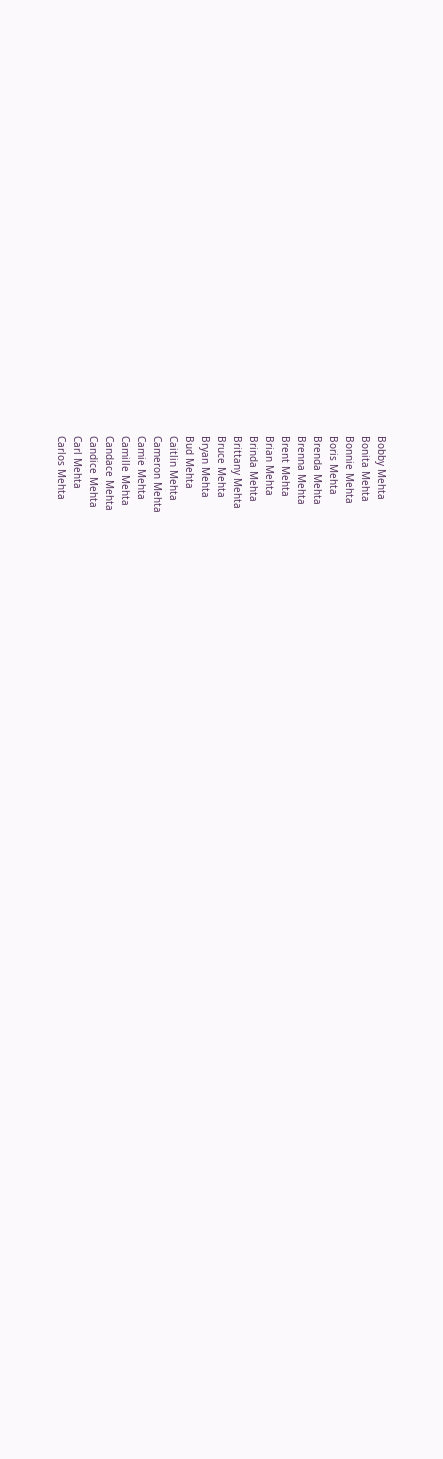Bobby Mehta
Bonita Mehta
Bonnie Mehta
Boris Mehta
Brenda Mehta
Brenna Mehta
Brent Mehta
Brian Mehta
Brinda Mehta
Brittany Mehta
Bruce Mehta
Bryan Mehta
Bud Mehta
Caitlin Mehta
Cameron Mehta
Camie Mehta
Camille Mehta
Candace Mehta
Candice Mehta
Carl Mehta
Carlos Mehta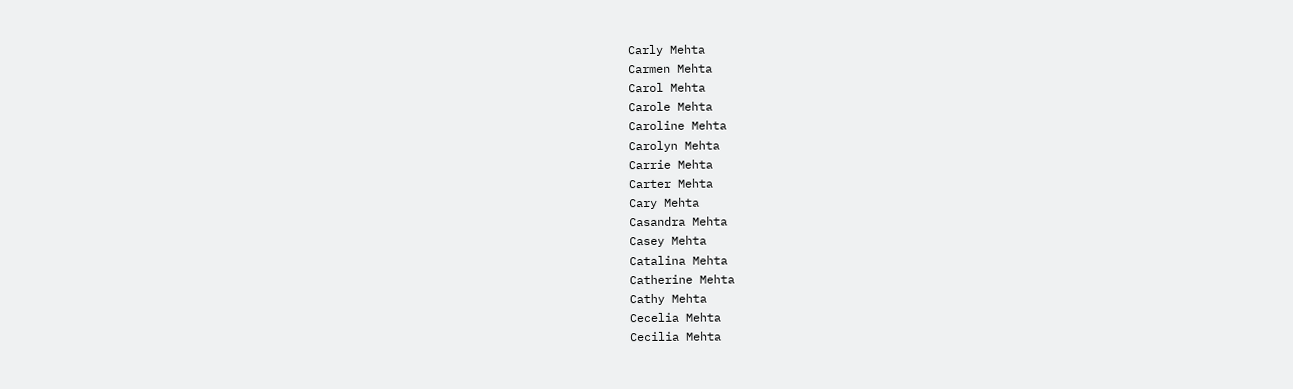Carly Mehta
Carmen Mehta
Carol Mehta
Carole Mehta
Caroline Mehta
Carolyn Mehta
Carrie Mehta
Carter Mehta
Cary Mehta
Casandra Mehta
Casey Mehta
Catalina Mehta
Catherine Mehta
Cathy Mehta
Cecelia Mehta
Cecilia Mehta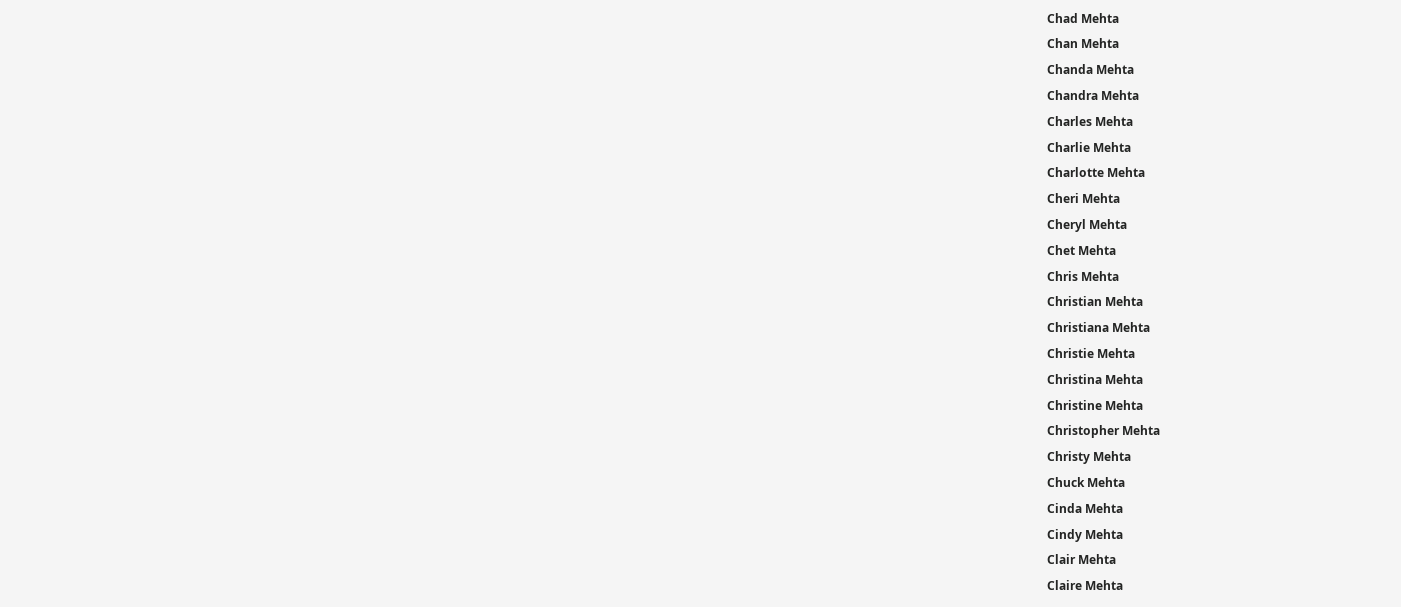Chad Mehta
Chan Mehta
Chanda Mehta
Chandra Mehta
Charles Mehta
Charlie Mehta
Charlotte Mehta
Cheri Mehta
Cheryl Mehta
Chet Mehta
Chris Mehta
Christian Mehta
Christiana Mehta
Christie Mehta
Christina Mehta
Christine Mehta
Christopher Mehta
Christy Mehta
Chuck Mehta
Cinda Mehta
Cindy Mehta
Clair Mehta
Claire Mehta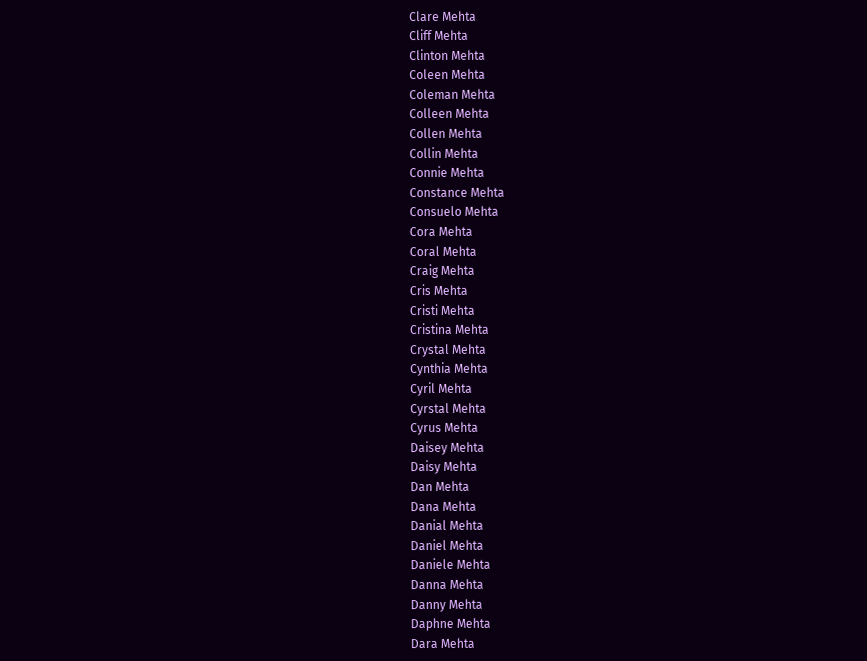Clare Mehta
Cliff Mehta
Clinton Mehta
Coleen Mehta
Coleman Mehta
Colleen Mehta
Collen Mehta
Collin Mehta
Connie Mehta
Constance Mehta
Consuelo Mehta
Cora Mehta
Coral Mehta
Craig Mehta
Cris Mehta
Cristi Mehta
Cristina Mehta
Crystal Mehta
Cynthia Mehta
Cyril Mehta
Cyrstal Mehta
Cyrus Mehta
Daisey Mehta
Daisy Mehta
Dan Mehta
Dana Mehta
Danial Mehta
Daniel Mehta
Daniele Mehta
Danna Mehta
Danny Mehta
Daphne Mehta
Dara Mehta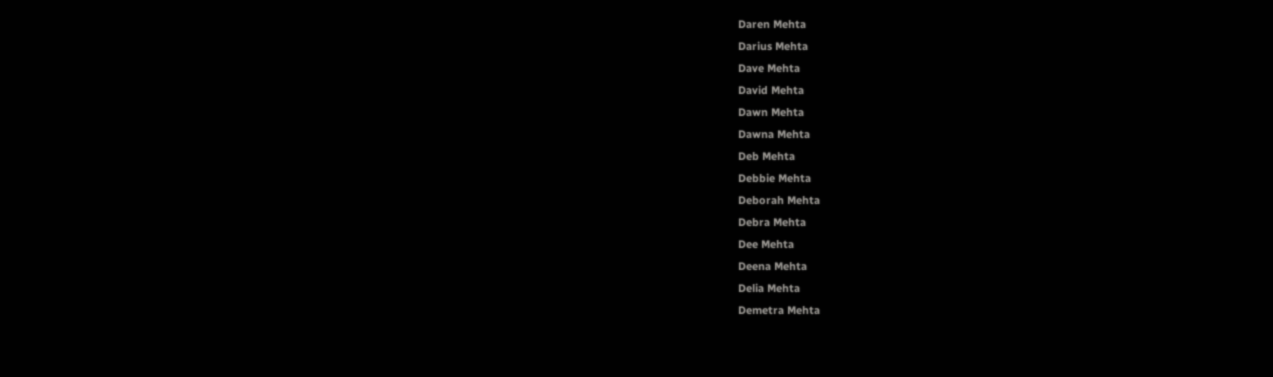Daren Mehta
Darius Mehta
Dave Mehta
David Mehta
Dawn Mehta
Dawna Mehta
Deb Mehta
Debbie Mehta
Deborah Mehta
Debra Mehta
Dee Mehta
Deena Mehta
Delia Mehta
Demetra Mehta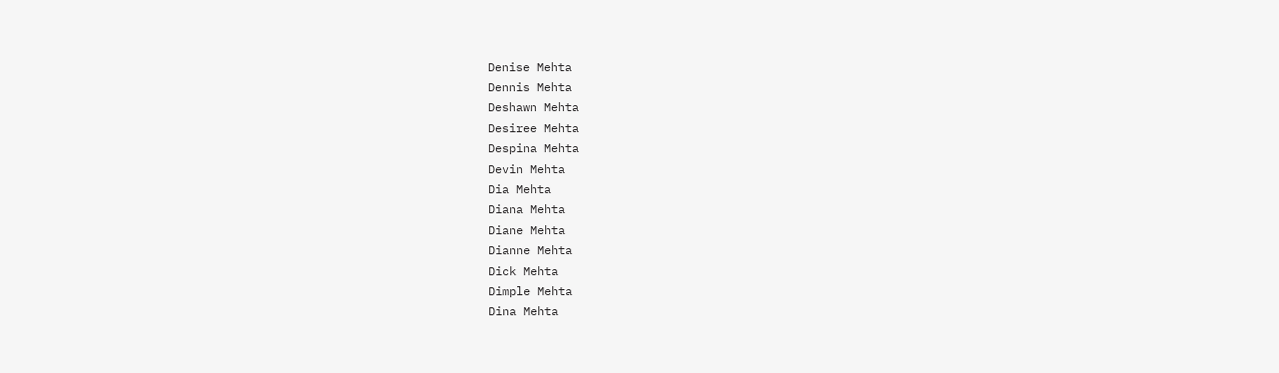Denise Mehta
Dennis Mehta
Deshawn Mehta
Desiree Mehta
Despina Mehta
Devin Mehta
Dia Mehta
Diana Mehta
Diane Mehta
Dianne Mehta
Dick Mehta
Dimple Mehta
Dina Mehta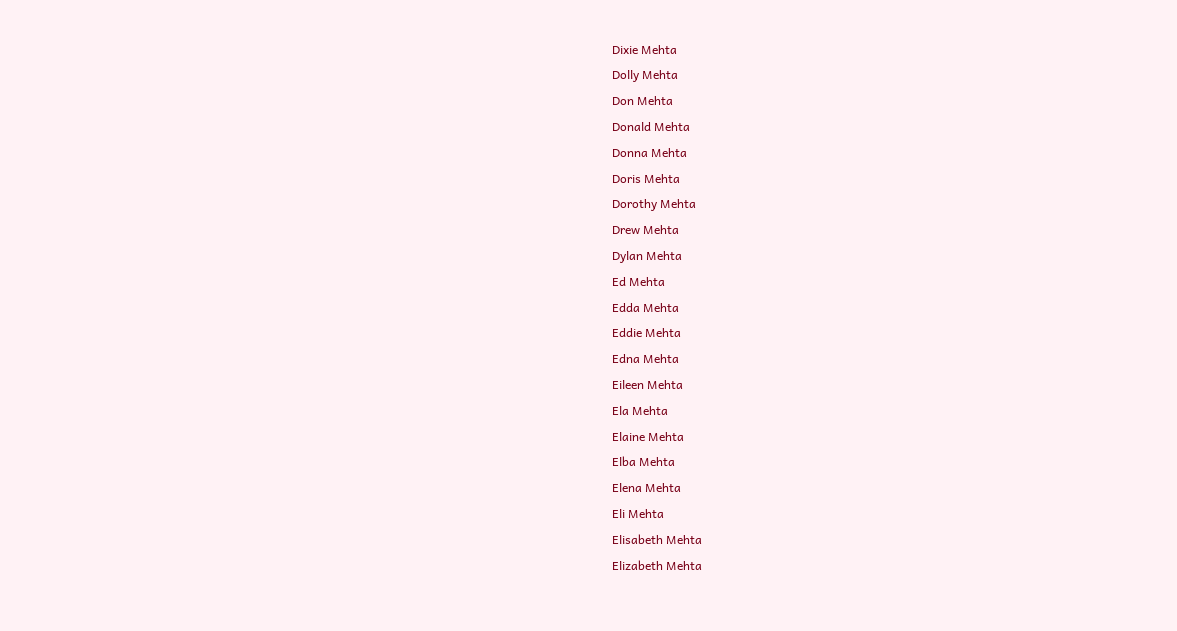Dixie Mehta
Dolly Mehta
Don Mehta
Donald Mehta
Donna Mehta
Doris Mehta
Dorothy Mehta
Drew Mehta
Dylan Mehta
Ed Mehta
Edda Mehta
Eddie Mehta
Edna Mehta
Eileen Mehta
Ela Mehta
Elaine Mehta
Elba Mehta
Elena Mehta
Eli Mehta
Elisabeth Mehta
Elizabeth Mehta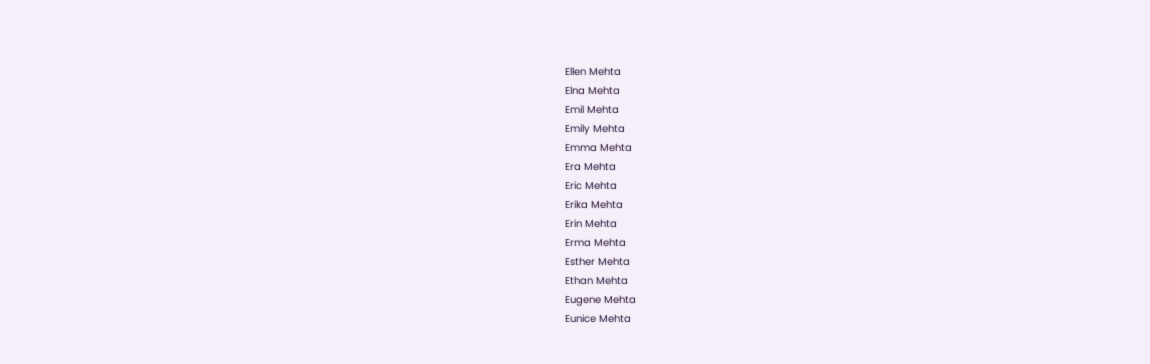Ellen Mehta
Elna Mehta
Emil Mehta
Emily Mehta
Emma Mehta
Era Mehta
Eric Mehta
Erika Mehta
Erin Mehta
Erma Mehta
Esther Mehta
Ethan Mehta
Eugene Mehta
Eunice Mehta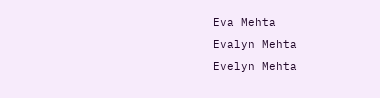Eva Mehta
Evalyn Mehta
Evelyn Mehta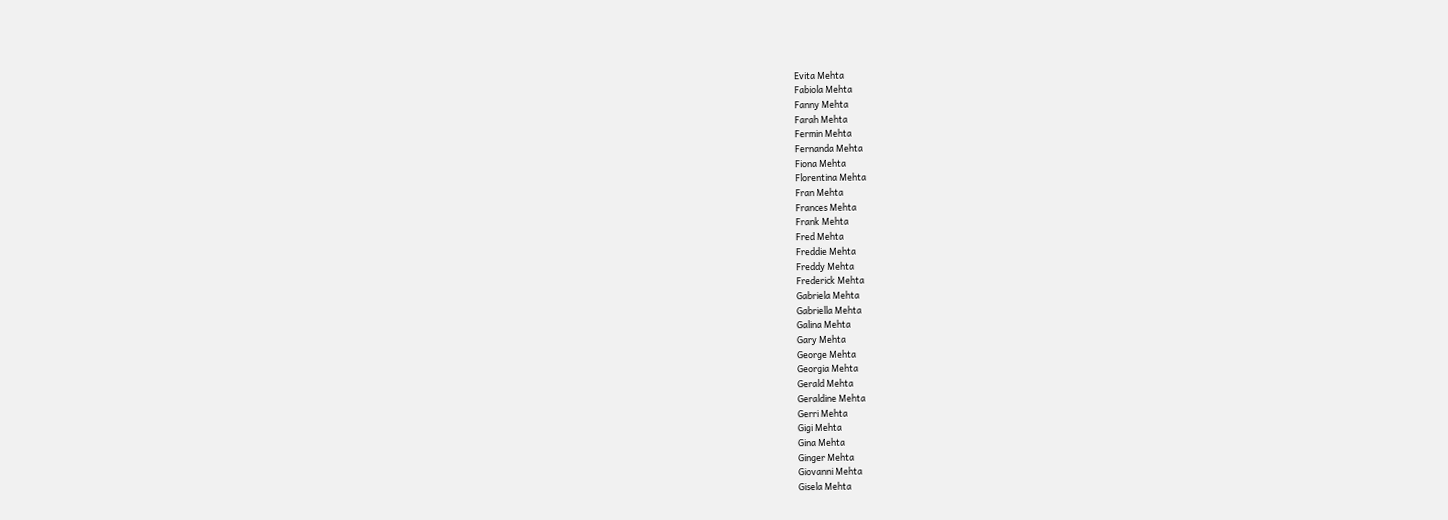Evita Mehta
Fabiola Mehta
Fanny Mehta
Farah Mehta
Fermin Mehta
Fernanda Mehta
Fiona Mehta
Florentina Mehta
Fran Mehta
Frances Mehta
Frank Mehta
Fred Mehta
Freddie Mehta
Freddy Mehta
Frederick Mehta
Gabriela Mehta
Gabriella Mehta
Galina Mehta
Gary Mehta
George Mehta
Georgia Mehta
Gerald Mehta
Geraldine Mehta
Gerri Mehta
Gigi Mehta
Gina Mehta
Ginger Mehta
Giovanni Mehta
Gisela Mehta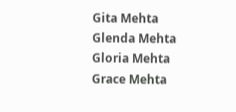Gita Mehta
Glenda Mehta
Gloria Mehta
Grace Mehta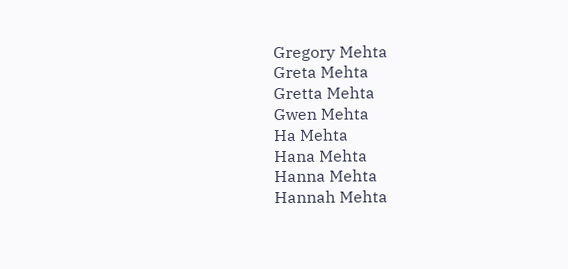Gregory Mehta
Greta Mehta
Gretta Mehta
Gwen Mehta
Ha Mehta
Hana Mehta
Hanna Mehta
Hannah Mehta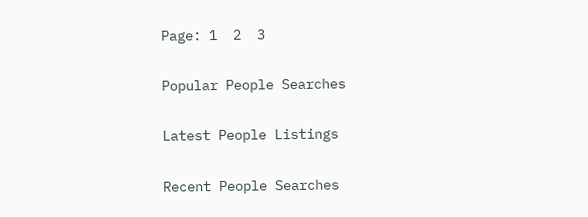Page: 1  2  3

Popular People Searches

Latest People Listings

Recent People Searches